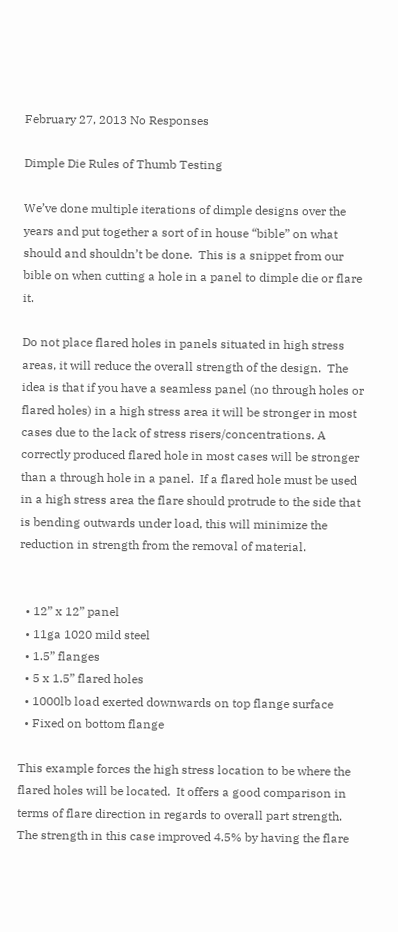February 27, 2013 No Responses

Dimple Die Rules of Thumb Testing

We’ve done multiple iterations of dimple designs over the years and put together a sort of in house “bible” on what should and shouldn’t be done.  This is a snippet from our bible on when cutting a hole in a panel to dimple die or flare it.

Do not place flared holes in panels situated in high stress areas, it will reduce the overall strength of the design.  The idea is that if you have a seamless panel (no through holes or flared holes) in a high stress area it will be stronger in most cases due to the lack of stress risers/concentrations. A correctly produced flared hole in most cases will be stronger than a through hole in a panel.  If a flared hole must be used in a high stress area the flare should protrude to the side that is bending outwards under load, this will minimize the reduction in strength from the removal of material.


  • 12” x 12” panel
  • 11ga 1020 mild steel
  • 1.5” flanges
  • 5 x 1.5” flared holes
  • 1000lb load exerted downwards on top flange surface
  • Fixed on bottom flange

This example forces the high stress location to be where the flared holes will be located.  It offers a good comparison in terms of flare direction in regards to overall part strength.  The strength in this case improved 4.5% by having the flare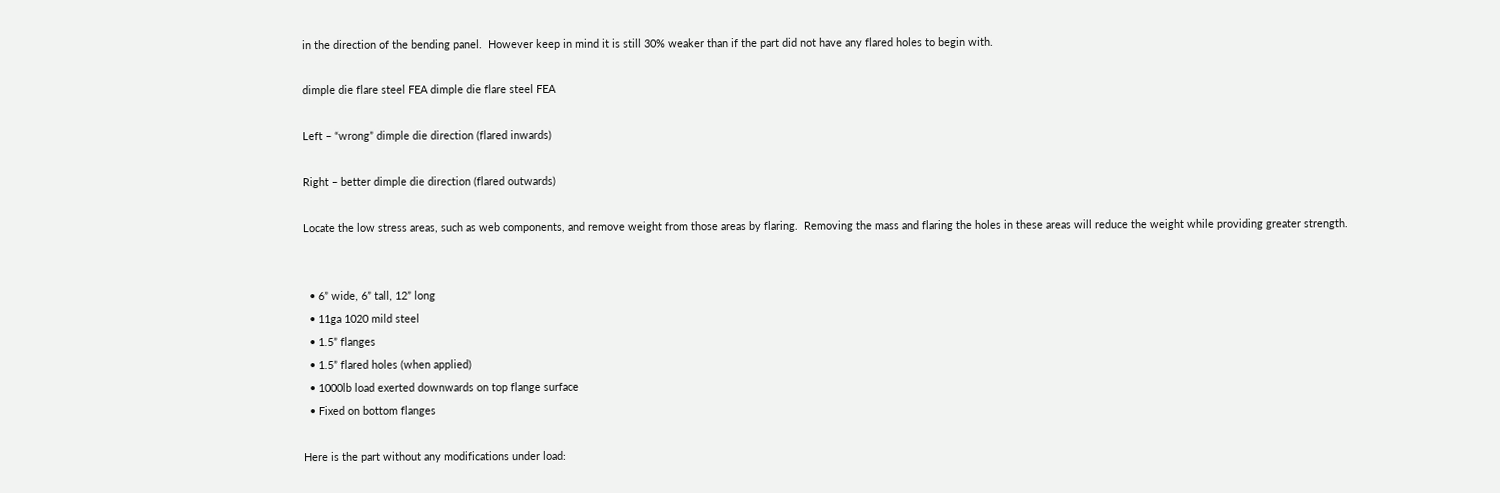in the direction of the bending panel.  However keep in mind it is still 30% weaker than if the part did not have any flared holes to begin with.

dimple die flare steel FEA dimple die flare steel FEA

Left – “wrong” dimple die direction (flared inwards)

Right – better dimple die direction (flared outwards)

Locate the low stress areas, such as web components, and remove weight from those areas by flaring.  Removing the mass and flaring the holes in these areas will reduce the weight while providing greater strength.


  • 6” wide, 6” tall, 12” long
  • 11ga 1020 mild steel
  • 1.5” flanges
  • 1.5” flared holes (when applied)
  • 1000lb load exerted downwards on top flange surface
  • Fixed on bottom flanges

Here is the part without any modifications under load: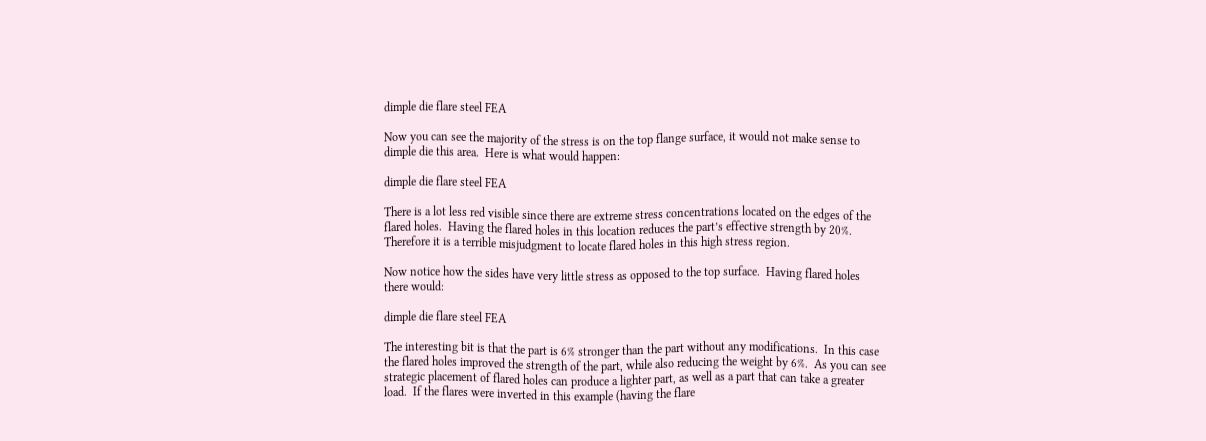dimple die flare steel FEA

Now you can see the majority of the stress is on the top flange surface, it would not make sense to dimple die this area.  Here is what would happen:

dimple die flare steel FEA

There is a lot less red visible since there are extreme stress concentrations located on the edges of the flared holes.  Having the flared holes in this location reduces the part’s effective strength by 20%.  Therefore it is a terrible misjudgment to locate flared holes in this high stress region.

Now notice how the sides have very little stress as opposed to the top surface.  Having flared holes there would:

dimple die flare steel FEA

The interesting bit is that the part is 6% stronger than the part without any modifications.  In this case the flared holes improved the strength of the part, while also reducing the weight by 6%.  As you can see strategic placement of flared holes can produce a lighter part, as well as a part that can take a greater load.  If the flares were inverted in this example (having the flare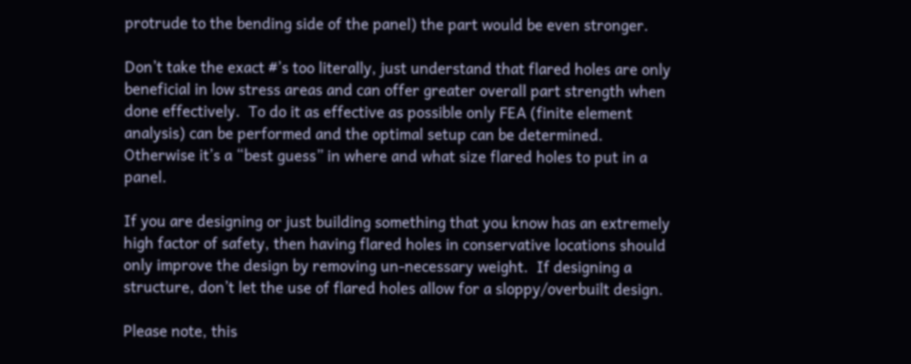protrude to the bending side of the panel) the part would be even stronger.

Don’t take the exact #’s too literally, just understand that flared holes are only beneficial in low stress areas and can offer greater overall part strength when done effectively.  To do it as effective as possible only FEA (finite element analysis) can be performed and the optimal setup can be determined.  Otherwise it’s a “best guess” in where and what size flared holes to put in a panel.

If you are designing or just building something that you know has an extremely high factor of safety, then having flared holes in conservative locations should only improve the design by removing un-necessary weight.  If designing a structure, don’t let the use of flared holes allow for a sloppy/overbuilt design.

Please note, this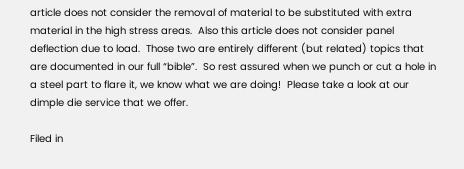article does not consider the removal of material to be substituted with extra material in the high stress areas.  Also this article does not consider panel deflection due to load.  Those two are entirely different (but related) topics that are documented in our full “bible”.  So rest assured when we punch or cut a hole in a steel part to flare it, we know what we are doing!  Please take a look at our dimple die service that we offer.

Filed in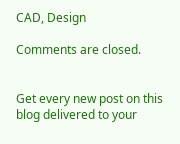CAD, Design

Comments are closed.


Get every new post on this blog delivered to your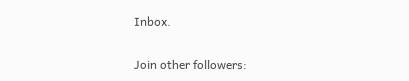Inbox.

Join other followers: